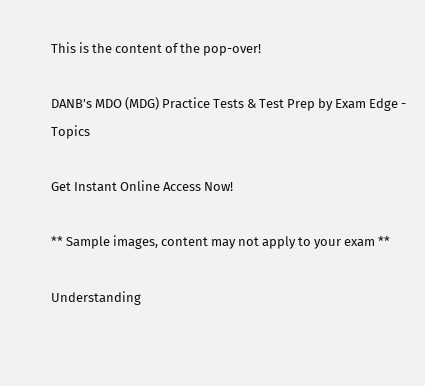This is the content of the pop-over!

DANB's MDO (MDG) Practice Tests & Test Prep by Exam Edge - Topics

Get Instant Online Access Now!

** Sample images, content may not apply to your exam **

Understanding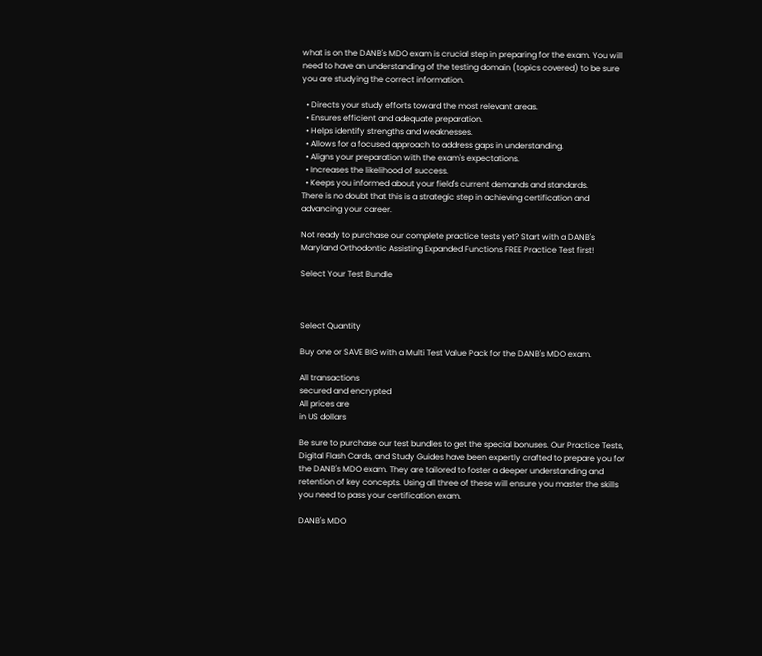what is on the DANB's MDO exam is crucial step in preparing for the exam. You will need to have an understanding of the testing domain (topics covered) to be sure you are studying the correct information.

  • Directs your study efforts toward the most relevant areas.
  • Ensures efficient and adequate preparation.
  • Helps identify strengths and weaknesses.
  • Allows for a focused approach to address gaps in understanding.
  • Aligns your preparation with the exam's expectations.
  • Increases the likelihood of success.
  • Keeps you informed about your field's current demands and standards.
There is no doubt that this is a strategic step in achieving certification and advancing your career.

Not ready to purchase our complete practice tests yet? Start with a DANB's Maryland Orthodontic Assisting Expanded Functions FREE Practice Test first!

Select Your Test Bundle



Select Quantity

Buy one or SAVE BIG with a Multi Test Value Pack for the DANB's MDO exam.

All transactions
secured and encrypted
All prices are
in US dollars

Be sure to purchase our test bundles to get the special bonuses. Our Practice Tests, Digital Flash Cards, and Study Guides have been expertly crafted to prepare you for the DANB's MDO exam. They are tailored to foster a deeper understanding and retention of key concepts. Using all three of these will ensure you master the skills you need to pass your certification exam.

DANB's MDO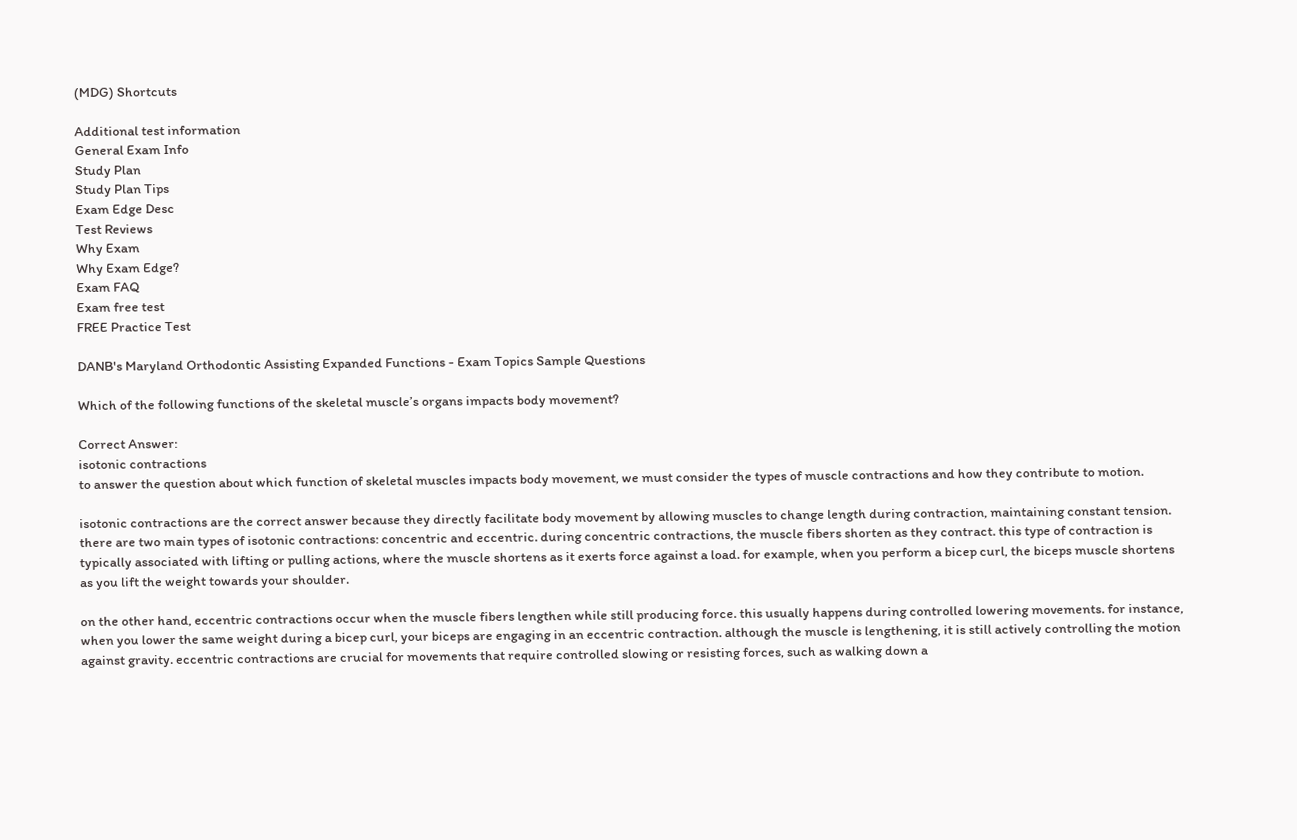(MDG) Shortcuts

Additional test information
General Exam Info
Study Plan
Study Plan Tips
Exam Edge Desc
Test Reviews
Why Exam
Why Exam Edge?
Exam FAQ
Exam free test
FREE Practice Test

DANB's Maryland Orthodontic Assisting Expanded Functions - Exam Topics Sample Questions

Which of the following functions of the skeletal muscle’s organs impacts body movement?

Correct Answer:
isotonic contractions
to answer the question about which function of skeletal muscles impacts body movement, we must consider the types of muscle contractions and how they contribute to motion.

isotonic contractions are the correct answer because they directly facilitate body movement by allowing muscles to change length during contraction, maintaining constant tension. there are two main types of isotonic contractions: concentric and eccentric. during concentric contractions, the muscle fibers shorten as they contract. this type of contraction is typically associated with lifting or pulling actions, where the muscle shortens as it exerts force against a load. for example, when you perform a bicep curl, the biceps muscle shortens as you lift the weight towards your shoulder.

on the other hand, eccentric contractions occur when the muscle fibers lengthen while still producing force. this usually happens during controlled lowering movements. for instance, when you lower the same weight during a bicep curl, your biceps are engaging in an eccentric contraction. although the muscle is lengthening, it is still actively controlling the motion against gravity. eccentric contractions are crucial for movements that require controlled slowing or resisting forces, such as walking down a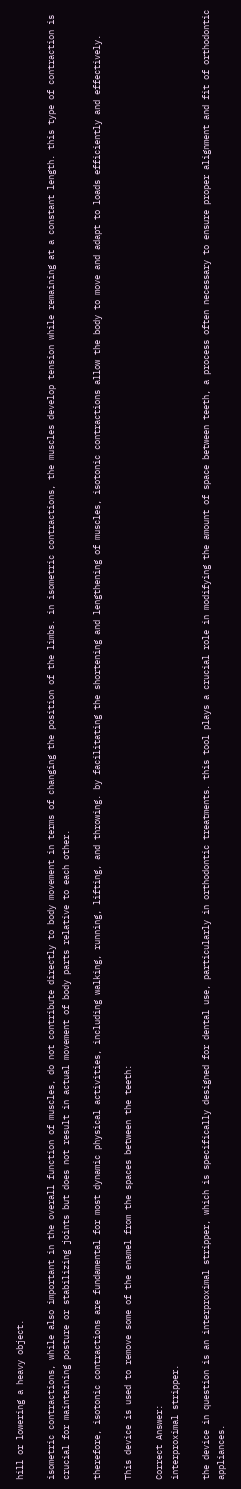hill or lowering a heavy object.

isometric contractions, while also important in the overall function of muscles, do not contribute directly to body movement in terms of changing the position of the limbs. in isometric contractions, the muscles develop tension while remaining at a constant length. this type of contraction is crucial for maintaining posture or stabilizing joints but does not result in actual movement of body parts relative to each other.

therefore, isotonic contractions are fundamental for most dynamic physical activities, including walking, running, lifting, and throwing. by facilitating the shortening and lengthening of muscles, isotonic contractions allow the body to move and adapt to loads efficiently and effectively.

This device is used to remove some of the enamel from the spaces between the teeth:

Correct Answer:
interproximal stripper.

the device in question is an interproximal stripper, which is specifically designed for dental use, particularly in orthodontic treatments. this tool plays a crucial role in modifying the amount of space between teeth, a process often necessary to ensure proper alignment and fit of orthodontic appliances.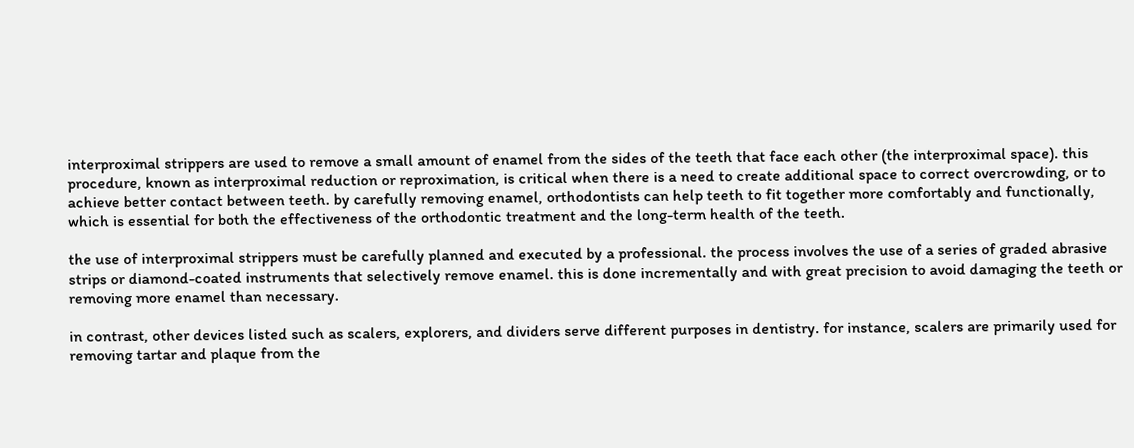interproximal strippers are used to remove a small amount of enamel from the sides of the teeth that face each other (the interproximal space). this procedure, known as interproximal reduction or reproximation, is critical when there is a need to create additional space to correct overcrowding, or to achieve better contact between teeth. by carefully removing enamel, orthodontists can help teeth to fit together more comfortably and functionally, which is essential for both the effectiveness of the orthodontic treatment and the long-term health of the teeth.

the use of interproximal strippers must be carefully planned and executed by a professional. the process involves the use of a series of graded abrasive strips or diamond-coated instruments that selectively remove enamel. this is done incrementally and with great precision to avoid damaging the teeth or removing more enamel than necessary.

in contrast, other devices listed such as scalers, explorers, and dividers serve different purposes in dentistry. for instance, scalers are primarily used for removing tartar and plaque from the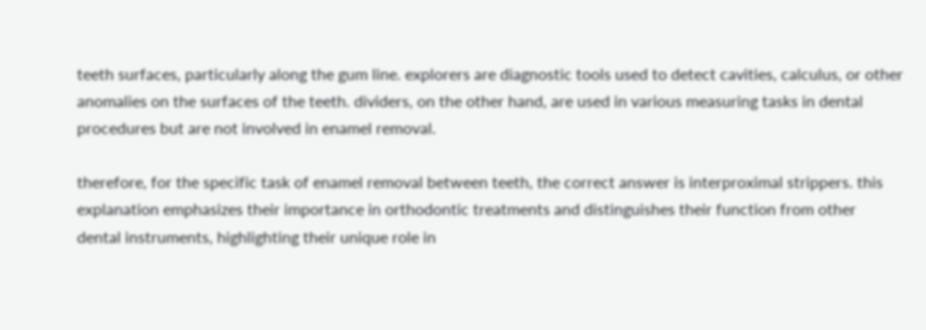teeth surfaces, particularly along the gum line. explorers are diagnostic tools used to detect cavities, calculus, or other anomalies on the surfaces of the teeth. dividers, on the other hand, are used in various measuring tasks in dental procedures but are not involved in enamel removal.

therefore, for the specific task of enamel removal between teeth, the correct answer is interproximal strippers. this explanation emphasizes their importance in orthodontic treatments and distinguishes their function from other dental instruments, highlighting their unique role in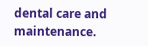dental care and maintenance.